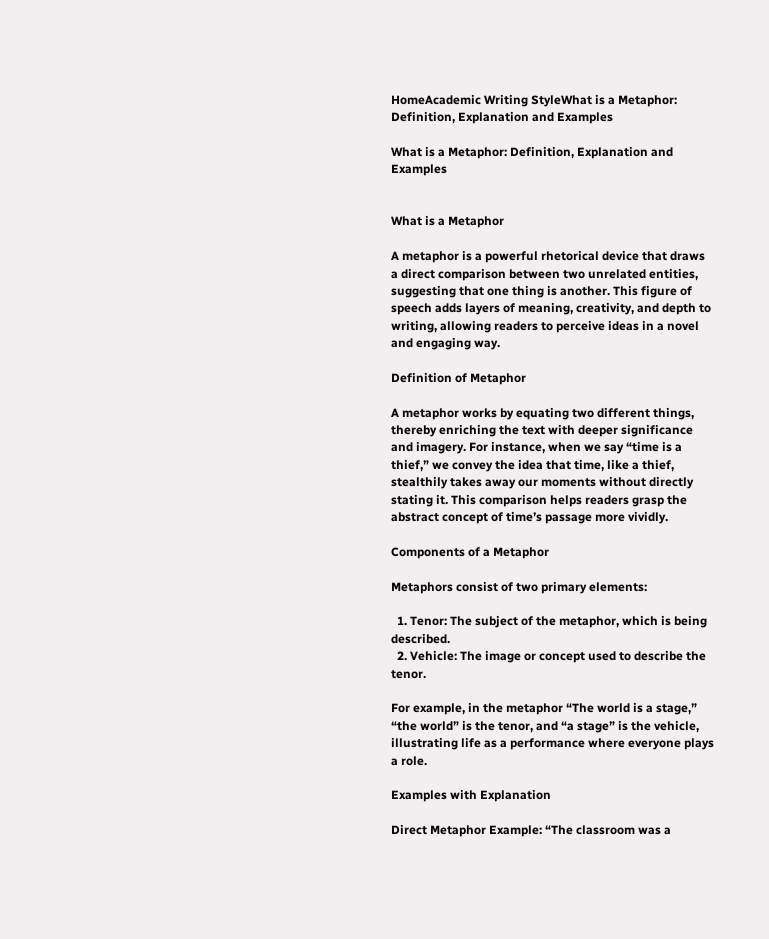HomeAcademic Writing StyleWhat is a Metaphor: Definition, Explanation and Examples

What is a Metaphor: Definition, Explanation and Examples


What is a Metaphor

A metaphor is a powerful rhetorical device that draws a direct comparison between two unrelated entities, suggesting that one thing is another. This figure of speech adds layers of meaning, creativity, and depth to writing, allowing readers to perceive ideas in a novel and engaging way.

Definition of Metaphor

A metaphor works by equating two different things, thereby enriching the text with deeper significance and imagery. For instance, when we say “time is a thief,” we convey the idea that time, like a thief, stealthily takes away our moments without directly stating it. This comparison helps readers grasp the abstract concept of time’s passage more vividly.

Components of a Metaphor

Metaphors consist of two primary elements:

  1. Tenor: The subject of the metaphor, which is being described.
  2. Vehicle: The image or concept used to describe the tenor.

For example, in the metaphor “The world is a stage,” “the world” is the tenor, and “a stage” is the vehicle, illustrating life as a performance where everyone plays a role.

Examples with Explanation

Direct Metaphor Example: “The classroom was a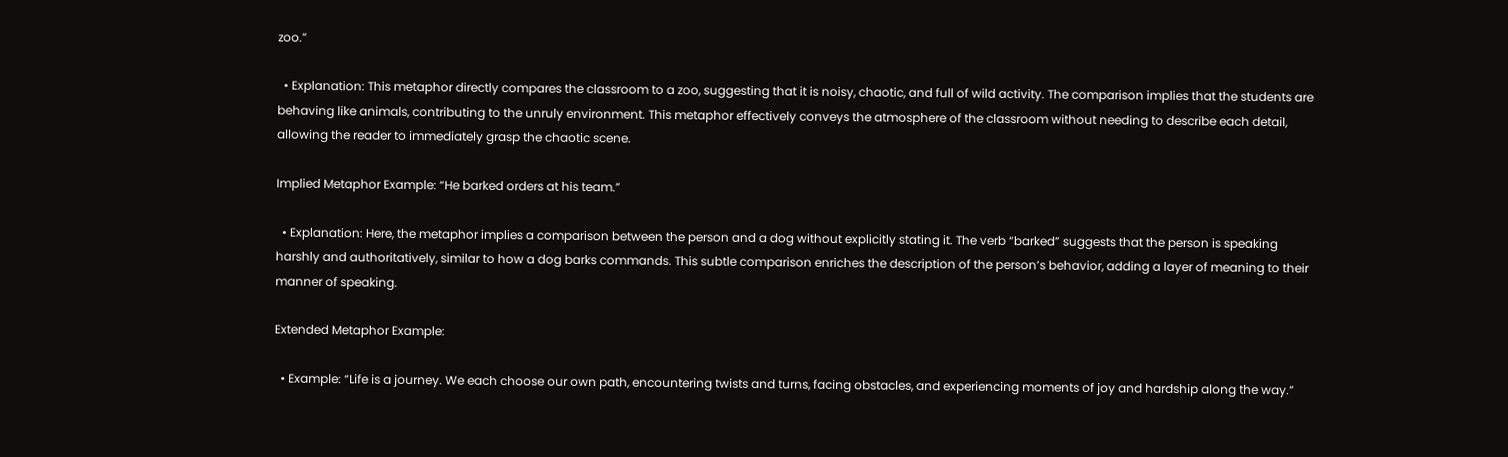zoo.”

  • Explanation: This metaphor directly compares the classroom to a zoo, suggesting that it is noisy, chaotic, and full of wild activity. The comparison implies that the students are behaving like animals, contributing to the unruly environment. This metaphor effectively conveys the atmosphere of the classroom without needing to describe each detail, allowing the reader to immediately grasp the chaotic scene.

Implied Metaphor Example: “He barked orders at his team.”

  • Explanation: Here, the metaphor implies a comparison between the person and a dog without explicitly stating it. The verb “barked” suggests that the person is speaking harshly and authoritatively, similar to how a dog barks commands. This subtle comparison enriches the description of the person’s behavior, adding a layer of meaning to their manner of speaking.

Extended Metaphor Example:

  • Example: “Life is a journey. We each choose our own path, encountering twists and turns, facing obstacles, and experiencing moments of joy and hardship along the way.”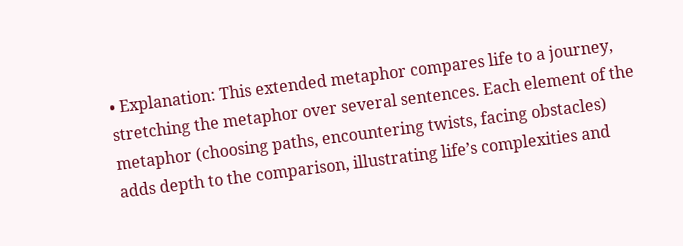• Explanation: This extended metaphor compares life to a journey, stretching the metaphor over several sentences. Each element of the metaphor (choosing paths, encountering twists, facing obstacles) adds depth to the comparison, illustrating life’s complexities and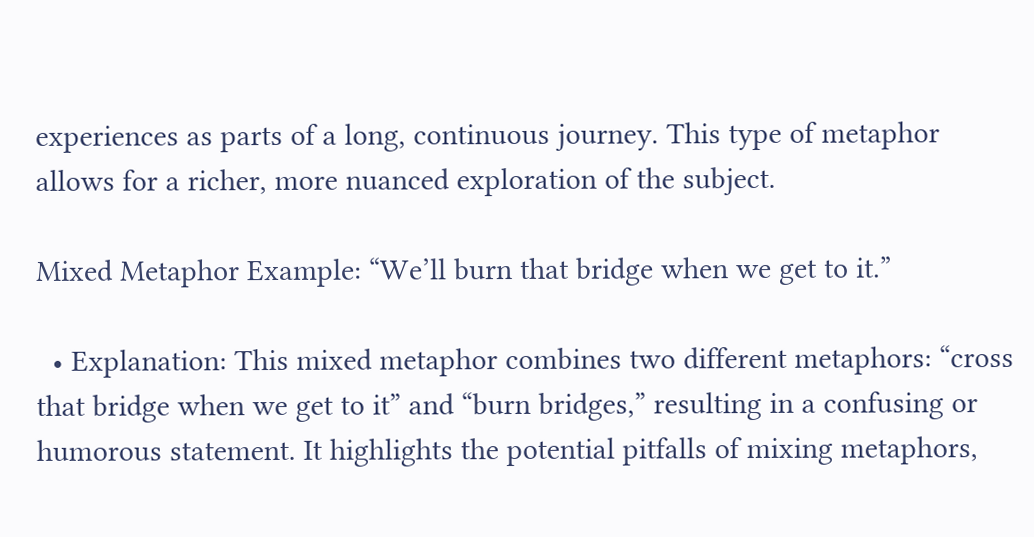experiences as parts of a long, continuous journey. This type of metaphor allows for a richer, more nuanced exploration of the subject.

Mixed Metaphor Example: “We’ll burn that bridge when we get to it.”

  • Explanation: This mixed metaphor combines two different metaphors: “cross that bridge when we get to it” and “burn bridges,” resulting in a confusing or humorous statement. It highlights the potential pitfalls of mixing metaphors,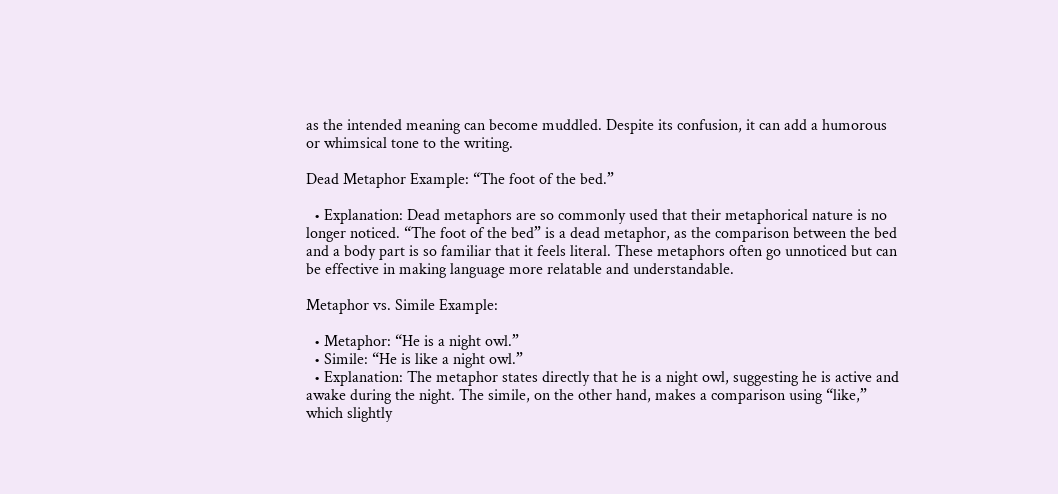as the intended meaning can become muddled. Despite its confusion, it can add a humorous or whimsical tone to the writing.

Dead Metaphor Example: “The foot of the bed.”

  • Explanation: Dead metaphors are so commonly used that their metaphorical nature is no longer noticed. “The foot of the bed” is a dead metaphor, as the comparison between the bed and a body part is so familiar that it feels literal. These metaphors often go unnoticed but can be effective in making language more relatable and understandable.

Metaphor vs. Simile Example:

  • Metaphor: “He is a night owl.”
  • Simile: “He is like a night owl.”
  • Explanation: The metaphor states directly that he is a night owl, suggesting he is active and awake during the night. The simile, on the other hand, makes a comparison using “like,” which slightly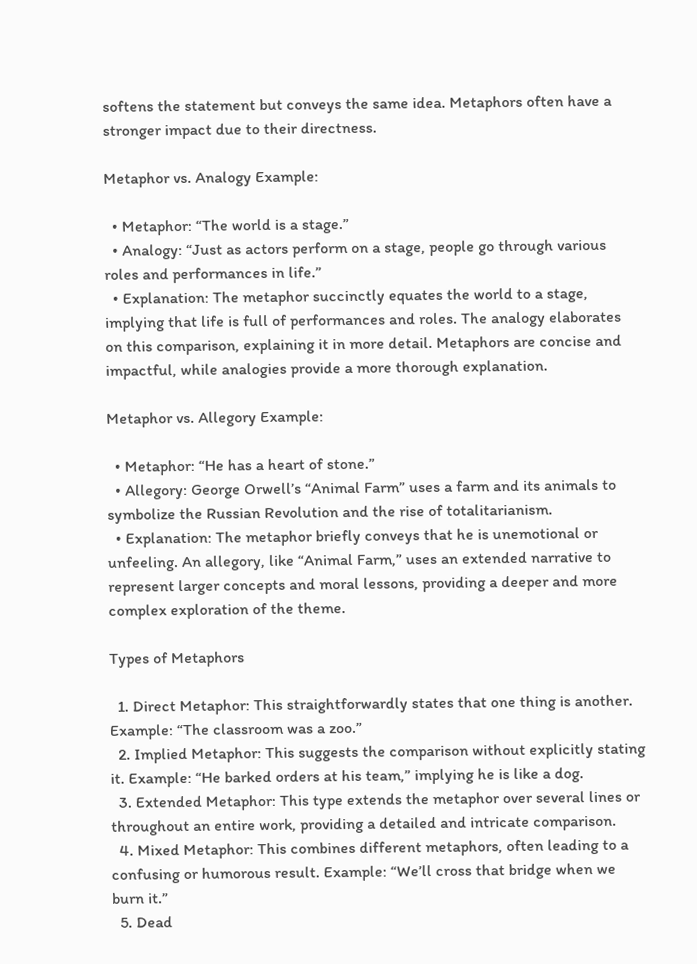softens the statement but conveys the same idea. Metaphors often have a stronger impact due to their directness.

Metaphor vs. Analogy Example:

  • Metaphor: “The world is a stage.”
  • Analogy: “Just as actors perform on a stage, people go through various roles and performances in life.”
  • Explanation: The metaphor succinctly equates the world to a stage, implying that life is full of performances and roles. The analogy elaborates on this comparison, explaining it in more detail. Metaphors are concise and impactful, while analogies provide a more thorough explanation.

Metaphor vs. Allegory Example:

  • Metaphor: “He has a heart of stone.”
  • Allegory: George Orwell’s “Animal Farm” uses a farm and its animals to symbolize the Russian Revolution and the rise of totalitarianism.
  • Explanation: The metaphor briefly conveys that he is unemotional or unfeeling. An allegory, like “Animal Farm,” uses an extended narrative to represent larger concepts and moral lessons, providing a deeper and more complex exploration of the theme.

Types of Metaphors

  1. Direct Metaphor: This straightforwardly states that one thing is another. Example: “The classroom was a zoo.”
  2. Implied Metaphor: This suggests the comparison without explicitly stating it. Example: “He barked orders at his team,” implying he is like a dog.
  3. Extended Metaphor: This type extends the metaphor over several lines or throughout an entire work, providing a detailed and intricate comparison.
  4. Mixed Metaphor: This combines different metaphors, often leading to a confusing or humorous result. Example: “We’ll cross that bridge when we burn it.”
  5. Dead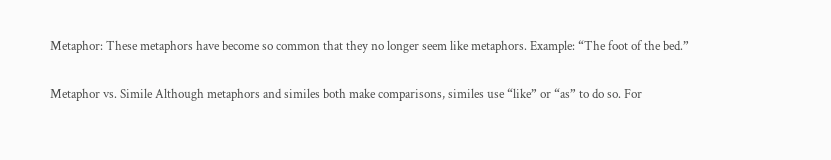Metaphor: These metaphors have become so common that they no longer seem like metaphors. Example: “The foot of the bed.”

Metaphor vs. Simile Although metaphors and similes both make comparisons, similes use “like” or “as” to do so. For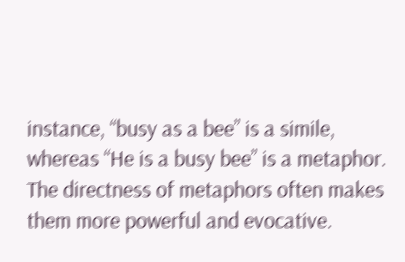instance, “busy as a bee” is a simile, whereas “He is a busy bee” is a metaphor. The directness of metaphors often makes them more powerful and evocative.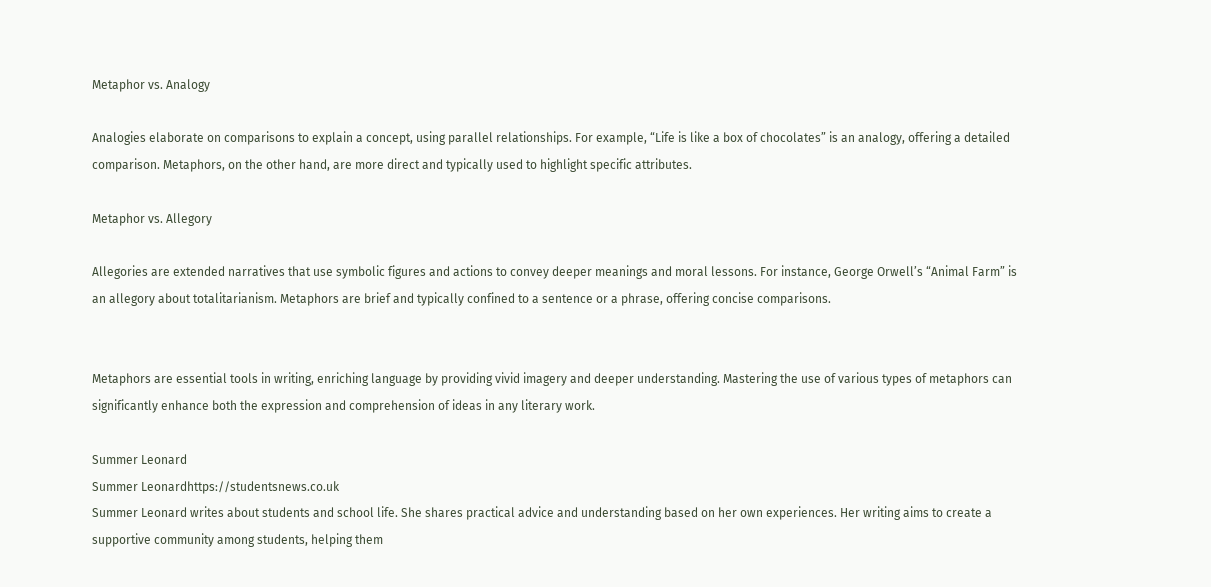Metaphor vs. Analogy

Analogies elaborate on comparisons to explain a concept, using parallel relationships. For example, “Life is like a box of chocolates” is an analogy, offering a detailed comparison. Metaphors, on the other hand, are more direct and typically used to highlight specific attributes.

Metaphor vs. Allegory

Allegories are extended narratives that use symbolic figures and actions to convey deeper meanings and moral lessons. For instance, George Orwell’s “Animal Farm” is an allegory about totalitarianism. Metaphors are brief and typically confined to a sentence or a phrase, offering concise comparisons.


Metaphors are essential tools in writing, enriching language by providing vivid imagery and deeper understanding. Mastering the use of various types of metaphors can significantly enhance both the expression and comprehension of ideas in any literary work.

Summer Leonard
Summer Leonardhttps://studentsnews.co.uk
Summer Leonard writes about students and school life. She shares practical advice and understanding based on her own experiences. Her writing aims to create a supportive community among students, helping them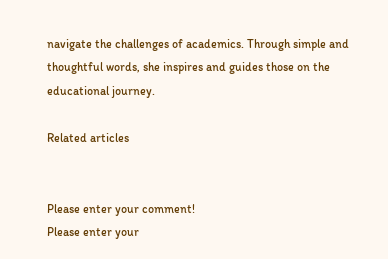navigate the challenges of academics. Through simple and thoughtful words, she inspires and guides those on the educational journey.

Related articles


Please enter your comment!
Please enter your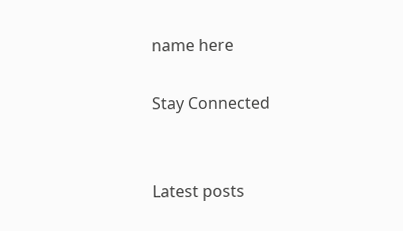name here

Stay Connected


Latest posts